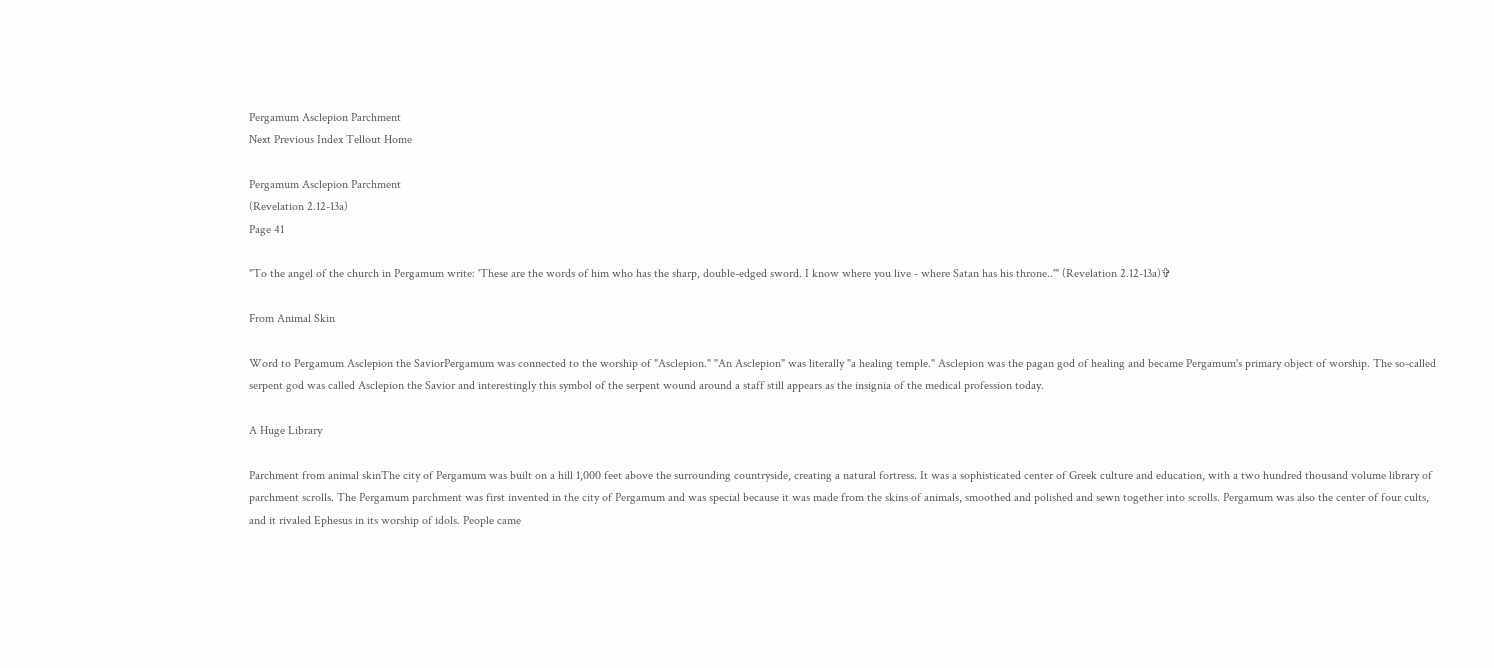Pergamum Asclepion Parchment
Next Previous Index Tellout Home

Pergamum Asclepion Parchment
(Revelation 2.12-13a)
Page 41

"To the angel of the church in Pergamum write: 'These are the words of him who has the sharp, double-edged sword. I know where you live - where Satan has his throne..'" (Revelation 2.12-13a)✞

From Animal Skin

Word to Pergamum Asclepion the SaviorPergamum was connected to the worship of "Asclepion." "An Asclepion" was literally "a healing temple." Asclepion was the pagan god of healing and became Pergamum's primary object of worship. The so-called serpent god was called Asclepion the Savior and interestingly this symbol of the serpent wound around a staff still appears as the insignia of the medical profession today.

A Huge Library

Parchment from animal skinThe city of Pergamum was built on a hill 1,000 feet above the surrounding countryside, creating a natural fortress. It was a sophisticated center of Greek culture and education, with a two hundred thousand volume library of parchment scrolls. The Pergamum parchment was first invented in the city of Pergamum and was special because it was made from the skins of animals, smoothed and polished and sewn together into scrolls. Pergamum was also the center of four cults, and it rivaled Ephesus in its worship of idols. People came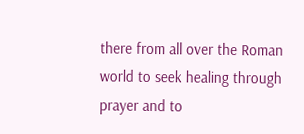there from all over the Roman world to seek healing through prayer and to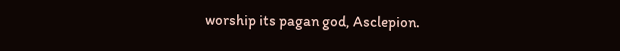worship its pagan god, Asclepion.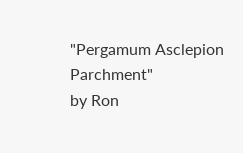"Pergamum Asclepion Parchment"
by Ron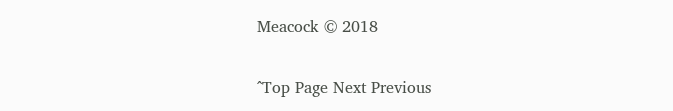Meacock © 2018

^Top Page Next Previous